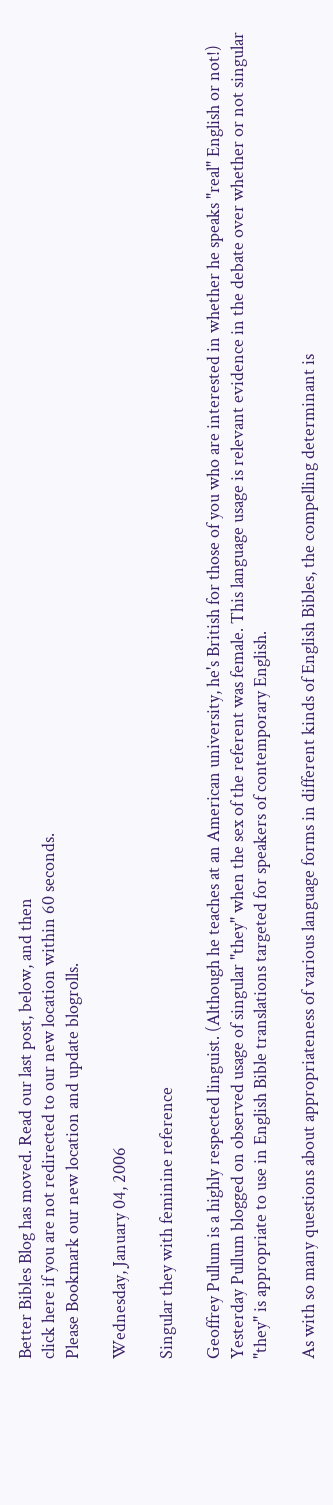Better Bibles Blog has moved. Read our last post, below, and then
click here if you are not redirected to our new location within 60 seconds.
Please Bookmark our new location and update blogrolls.

Wednesday, January 04, 2006

Singular they with feminine reference

Geoffrey Pullum is a highly respected linguist. (Although he teaches at an American university, he's British for those of you who are interested in whether he speaks "real" English or not!) Yesterday Pullum blogged on observed usage of singular "they" when the sex of the referent was female. This language usage is relevant evidence in the debate over whether or not singular "they" is appropriate to use in English Bible translations targeted for speakers of contemporary English.

As with so many questions about appropriateness of various language forms in different kinds of English Bibles, the compelling determinant is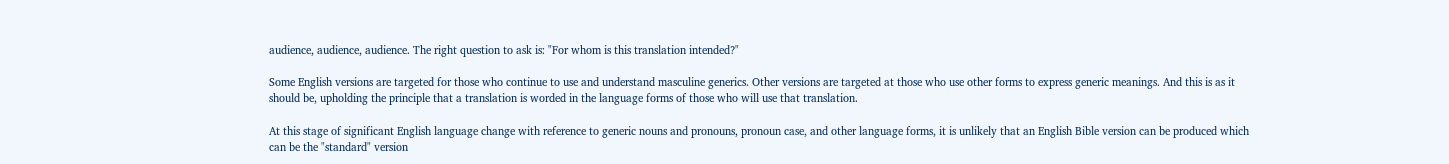audience, audience, audience. The right question to ask is: "For whom is this translation intended?"

Some English versions are targeted for those who continue to use and understand masculine generics. Other versions are targeted at those who use other forms to express generic meanings. And this is as it should be, upholding the principle that a translation is worded in the language forms of those who will use that translation.

At this stage of significant English language change with reference to generic nouns and pronouns, pronoun case, and other language forms, it is unlikely that an English Bible version can be produced which can be the "standard" version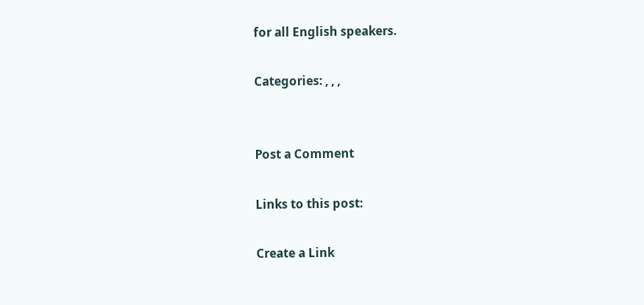for all English speakers.

Categories: , , ,


Post a Comment

Links to this post:

Create a Link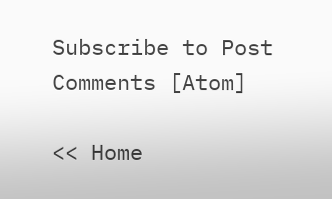Subscribe to Post Comments [Atom]

<< Home